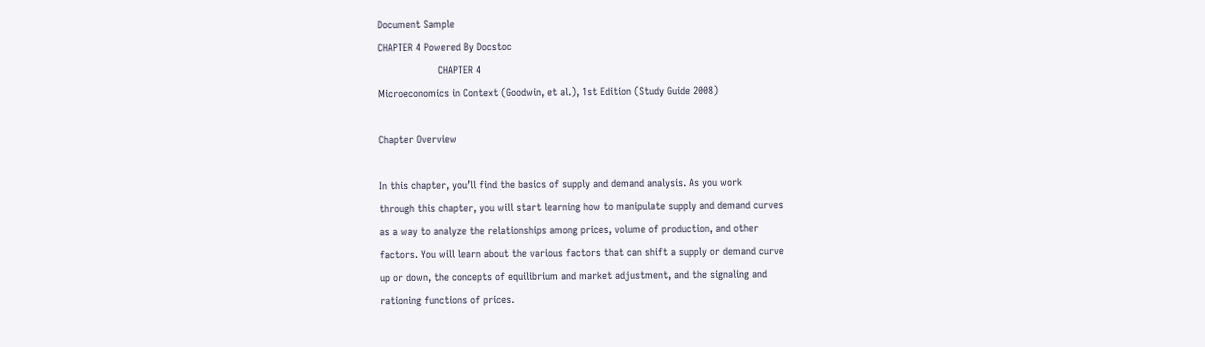Document Sample
CHAPTER 4 Powered By Docstoc
                    CHAPTER 4
Microeconomics in Context (Goodwin, et al.), 1st Edition (Study Guide 2008)

Chapter Overview

In this chapter, you’ll find the basics of supply and demand analysis. As you work
through this chapter, you will start learning how to manipulate supply and demand curves
as a way to analyze the relationships among prices, volume of production, and other
factors. You will learn about the various factors that can shift a supply or demand curve
up or down, the concepts of equilibrium and market adjustment, and the signaling and
rationing functions of prices.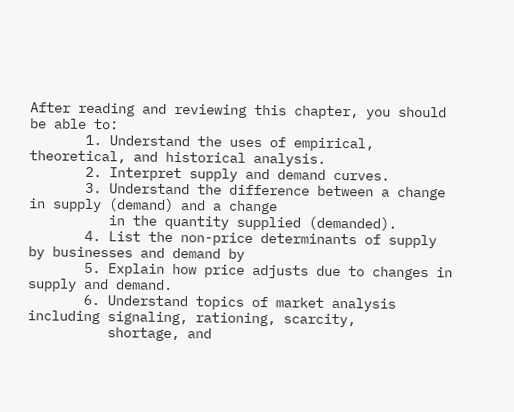After reading and reviewing this chapter, you should be able to:
       1. Understand the uses of empirical, theoretical, and historical analysis.
       2. Interpret supply and demand curves.
       3. Understand the difference between a change in supply (demand) and a change
          in the quantity supplied (demanded).
       4. List the non-price determinants of supply by businesses and demand by
       5. Explain how price adjusts due to changes in supply and demand.
       6. Understand topics of market analysis including signaling, rationing, scarcity,
          shortage, and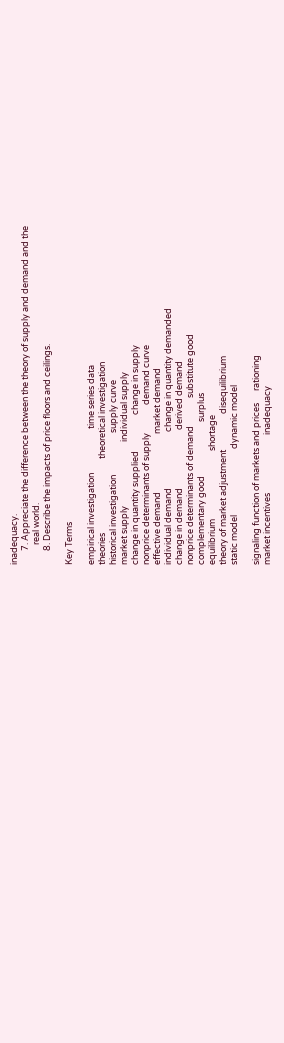inadequacy.
       7. Appreciate the difference between the theory of supply and demand and the
          real world.
       8. Describe the impacts of price floors and ceilings.

Key Terms

empirical investigation                      time series data
theories                                     theoretical investigation
historical investigation                     supply curve
market supply                                individual supply
change in quantity supplied                  change in supply
nonprice determinants of supply              demand curve
effective demand                             market demand
individual demand                            change in quantity demanded
change in demand                             derived demand
nonprice determinants of demand              substitute good
complementary good                           surplus
equilibrium                                  shortage
theory of market adjustment                  disequilibrium
static model                                 dynamic model

signaling function of markets and prices      rationing
market incentives                             inadequacy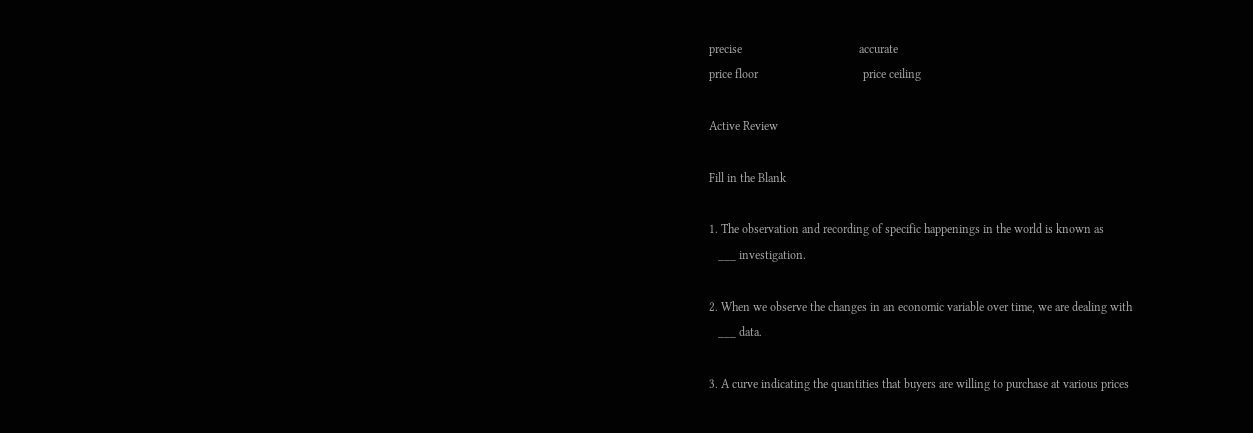precise                                       accurate
price floor                                   price ceiling

Active Review

Fill in the Blank

1. The observation and recording of specific happenings in the world is known as
   ___ investigation.

2. When we observe the changes in an economic variable over time, we are dealing with
   ___ data.

3. A curve indicating the quantities that buyers are willing to purchase at various prices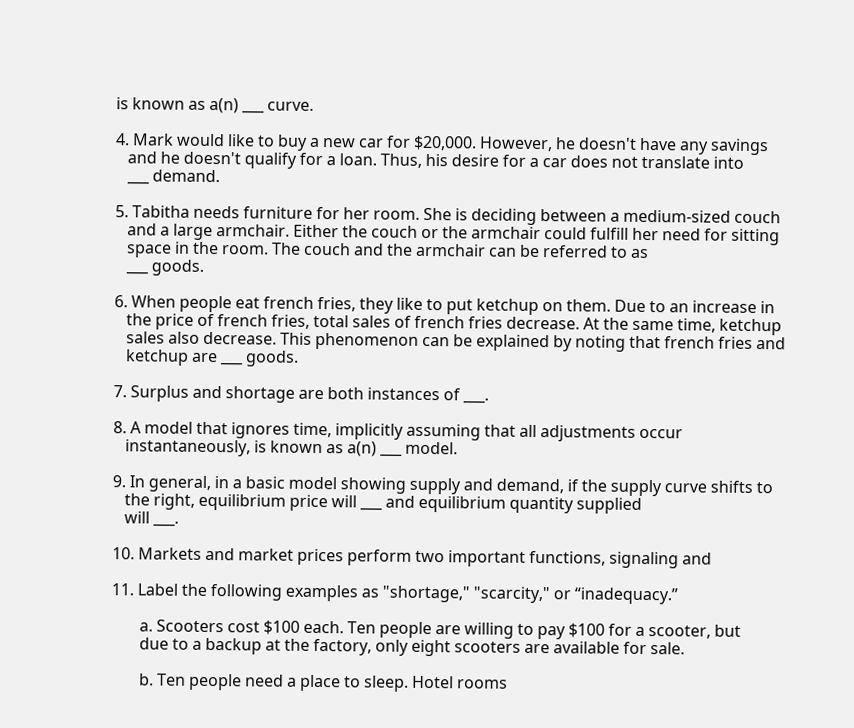is known as a(n) ___ curve.

4. Mark would like to buy a new car for $20,000. However, he doesn't have any savings
   and he doesn't qualify for a loan. Thus, his desire for a car does not translate into
   ___ demand.

5. Tabitha needs furniture for her room. She is deciding between a medium-sized couch
   and a large armchair. Either the couch or the armchair could fulfill her need for sitting
   space in the room. The couch and the armchair can be referred to as
   ___ goods.

6. When people eat french fries, they like to put ketchup on them. Due to an increase in
   the price of french fries, total sales of french fries decrease. At the same time, ketchup
   sales also decrease. This phenomenon can be explained by noting that french fries and
   ketchup are ___ goods.

7. Surplus and shortage are both instances of ___.

8. A model that ignores time, implicitly assuming that all adjustments occur
   instantaneously, is known as a(n) ___ model.

9. In general, in a basic model showing supply and demand, if the supply curve shifts to
   the right, equilibrium price will ___ and equilibrium quantity supplied
   will ___.

10. Markets and market prices perform two important functions, signaling and

11. Label the following examples as "shortage," "scarcity," or “inadequacy.”

       a. Scooters cost $100 each. Ten people are willing to pay $100 for a scooter, but
       due to a backup at the factory, only eight scooters are available for sale.

       b. Ten people need a place to sleep. Hotel rooms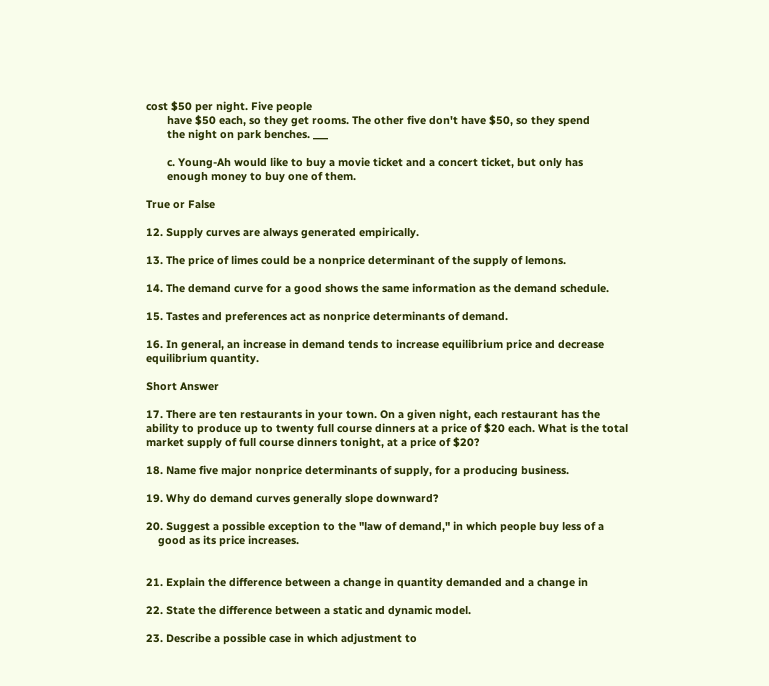cost $50 per night. Five people
       have $50 each, so they get rooms. The other five don't have $50, so they spend
       the night on park benches. ___

       c. Young-Ah would like to buy a movie ticket and a concert ticket, but only has
       enough money to buy one of them.

True or False

12. Supply curves are always generated empirically.

13. The price of limes could be a nonprice determinant of the supply of lemons.

14. The demand curve for a good shows the same information as the demand schedule.

15. Tastes and preferences act as nonprice determinants of demand.

16. In general, an increase in demand tends to increase equilibrium price and decrease
equilibrium quantity.

Short Answer

17. There are ten restaurants in your town. On a given night, each restaurant has the
ability to produce up to twenty full course dinners at a price of $20 each. What is the total
market supply of full course dinners tonight, at a price of $20?

18. Name five major nonprice determinants of supply, for a producing business.

19. Why do demand curves generally slope downward?

20. Suggest a possible exception to the "law of demand," in which people buy less of a
    good as its price increases.


21. Explain the difference between a change in quantity demanded and a change in

22. State the difference between a static and dynamic model.

23. Describe a possible case in which adjustment to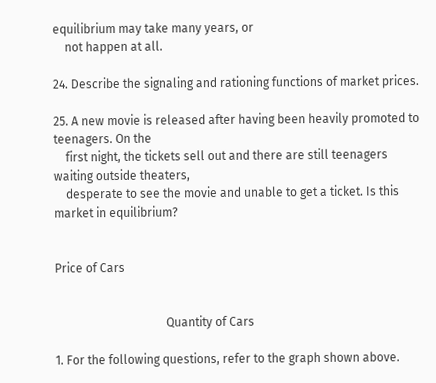equilibrium may take many years, or
    not happen at all.

24. Describe the signaling and rationing functions of market prices.

25. A new movie is released after having been heavily promoted to teenagers. On the
    first night, the tickets sell out and there are still teenagers waiting outside theaters,
    desperate to see the movie and unable to get a ticket. Is this market in equilibrium?


Price of Cars


                                     Quantity of Cars

1. For the following questions, refer to the graph shown above.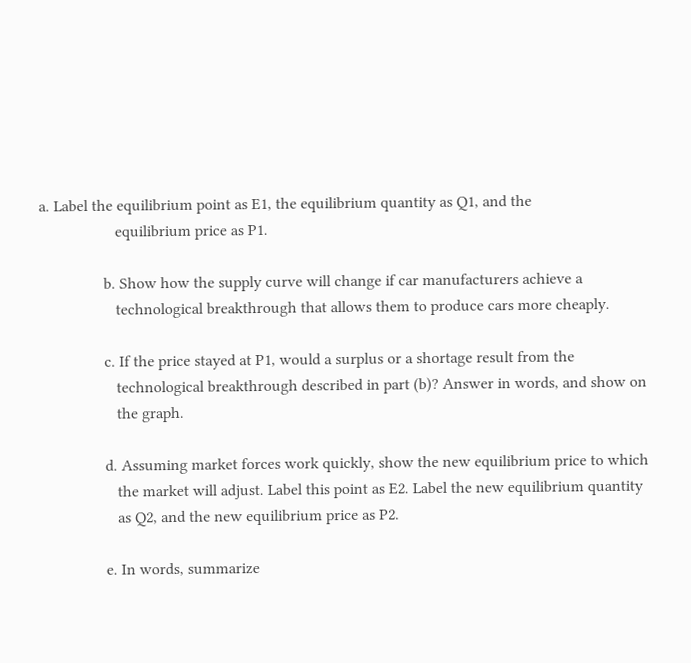a. Label the equilibrium point as E1, the equilibrium quantity as Q1, and the
                   equilibrium price as P1.

                b. Show how the supply curve will change if car manufacturers achieve a
                   technological breakthrough that allows them to produce cars more cheaply.

                c. If the price stayed at P1, would a surplus or a shortage result from the
                   technological breakthrough described in part (b)? Answer in words, and show on
                   the graph.

                d. Assuming market forces work quickly, show the new equilibrium price to which
                   the market will adjust. Label this point as E2. Label the new equilibrium quantity
                   as Q2, and the new equilibrium price as P2.

                e. In words, summarize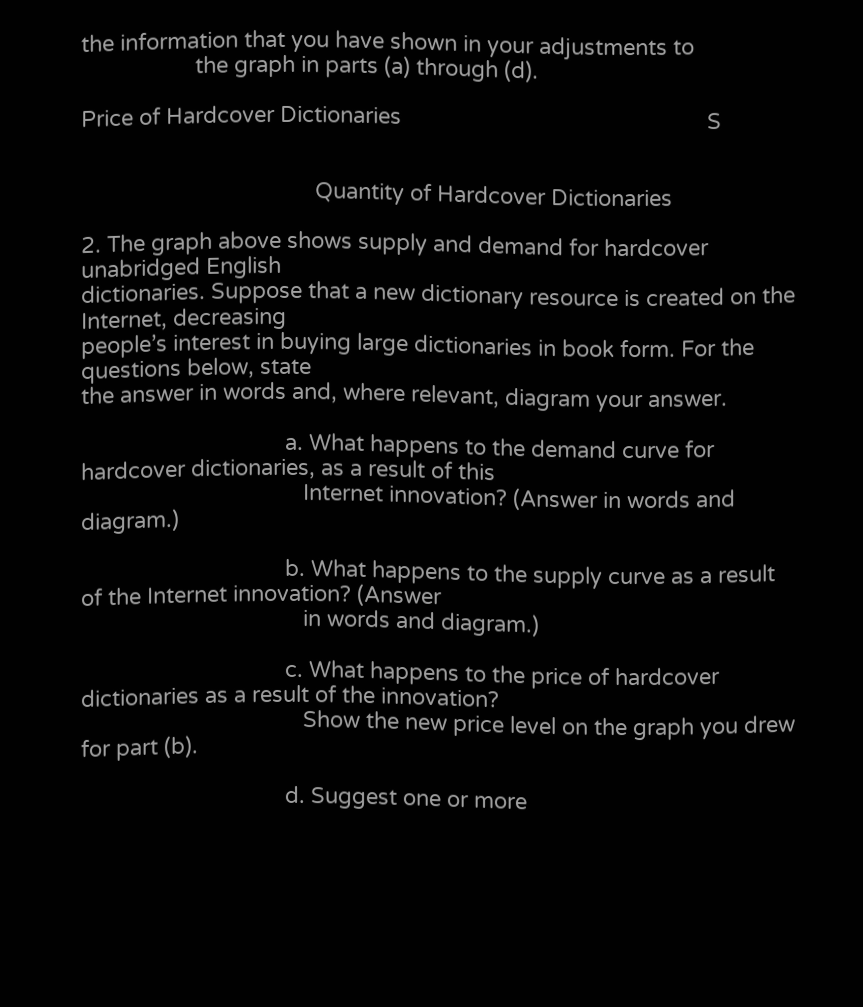the information that you have shown in your adjustments to
                   the graph in parts (a) through (d).

Price of Hardcover Dictionaries                                                   S


                                       Quantity of Hardcover Dictionaries

2. The graph above shows supply and demand for hardcover unabridged English
dictionaries. Suppose that a new dictionary resource is created on the Internet, decreasing
people’s interest in buying large dictionaries in book form. For the questions below, state
the answer in words and, where relevant, diagram your answer.

                                  a. What happens to the demand curve for hardcover dictionaries, as a result of this
                                     Internet innovation? (Answer in words and diagram.)

                                  b. What happens to the supply curve as a result of the Internet innovation? (Answer
                                     in words and diagram.)

                                  c. What happens to the price of hardcover dictionaries as a result of the innovation?
                                     Show the new price level on the graph you drew for part (b).

                                  d. Suggest one or more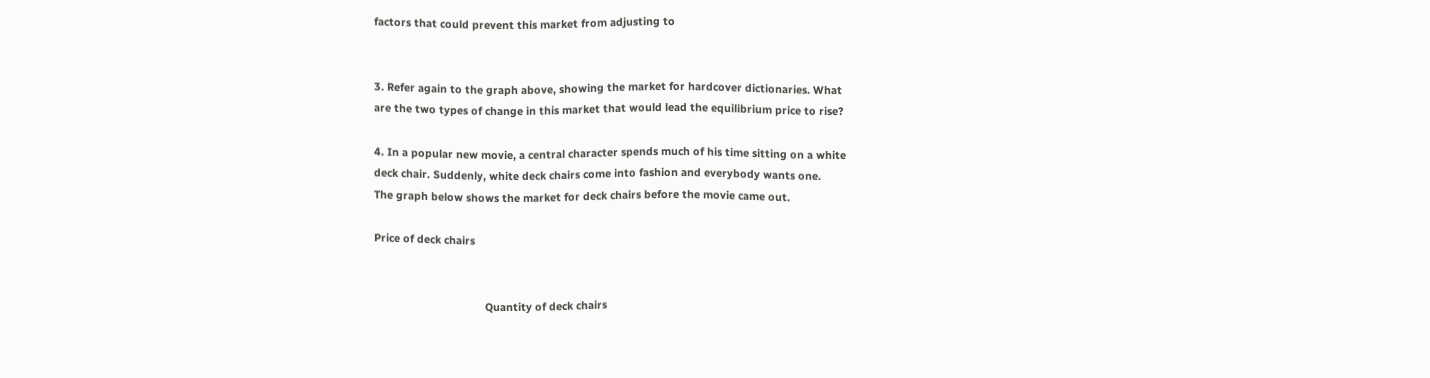factors that could prevent this market from adjusting to


3. Refer again to the graph above, showing the market for hardcover dictionaries. What
are the two types of change in this market that would lead the equilibrium price to rise?

4. In a popular new movie, a central character spends much of his time sitting on a white
deck chair. Suddenly, white deck chairs come into fashion and everybody wants one.
The graph below shows the market for deck chairs before the movie came out.

Price of deck chairs


                                     Quantity of deck chairs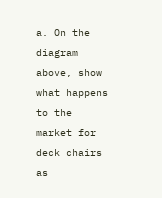a. On the diagram above, show what happens to the market for deck chairs as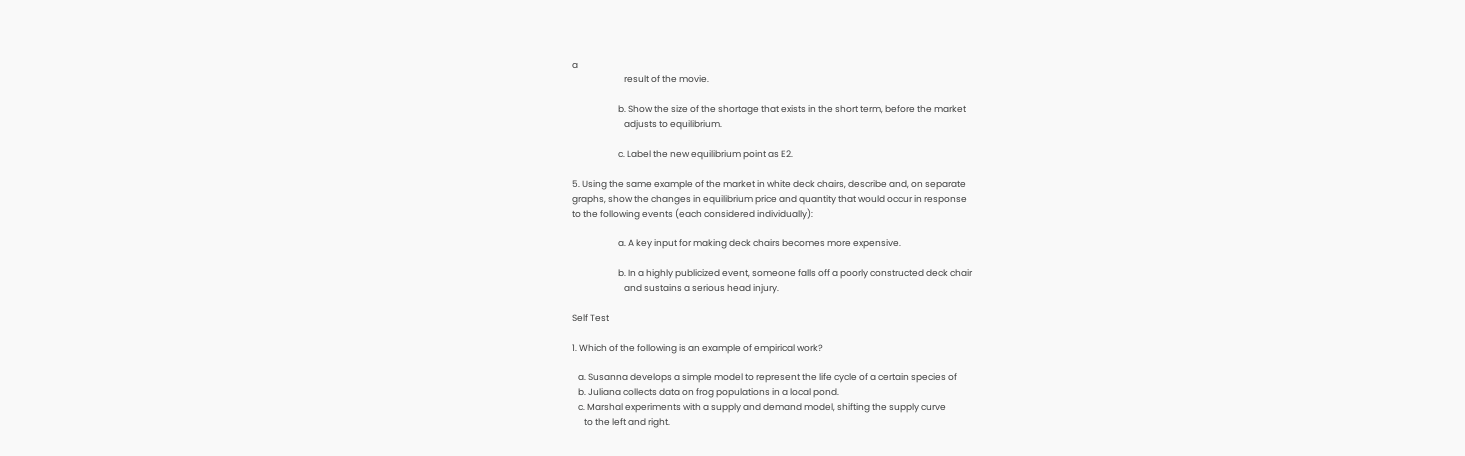a
                          result of the movie.

                       b. Show the size of the shortage that exists in the short term, before the market
                          adjusts to equilibrium.

                       c. Label the new equilibrium point as E2.

5. Using the same example of the market in white deck chairs, describe and, on separate
graphs, show the changes in equilibrium price and quantity that would occur in response
to the following events (each considered individually):

                       a. A key input for making deck chairs becomes more expensive.

                       b. In a highly publicized event, someone falls off a poorly constructed deck chair
                          and sustains a serious head injury.

Self Test

1. Which of the following is an example of empirical work?

   a. Susanna develops a simple model to represent the life cycle of a certain species of
   b. Juliana collects data on frog populations in a local pond.
   c. Marshal experiments with a supply and demand model, shifting the supply curve
      to the left and right.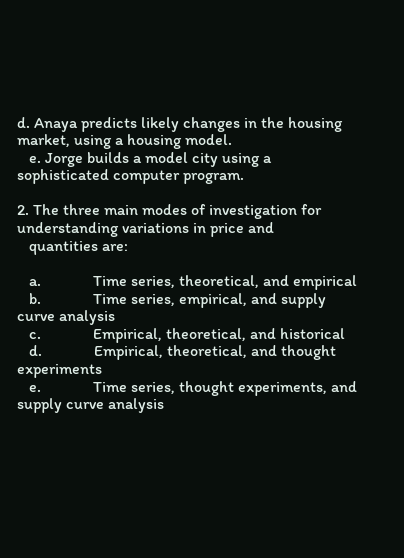d. Anaya predicts likely changes in the housing market, using a housing model.
   e. Jorge builds a model city using a sophisticated computer program.

2. The three main modes of investigation for understanding variations in price and
   quantities are:

   a.             Time series, theoretical, and empirical
   b.             Time series, empirical, and supply curve analysis
   c.             Empirical, theoretical, and historical
   d.             Empirical, theoretical, and thought experiments
   e.             Time series, thought experiments, and supply curve analysis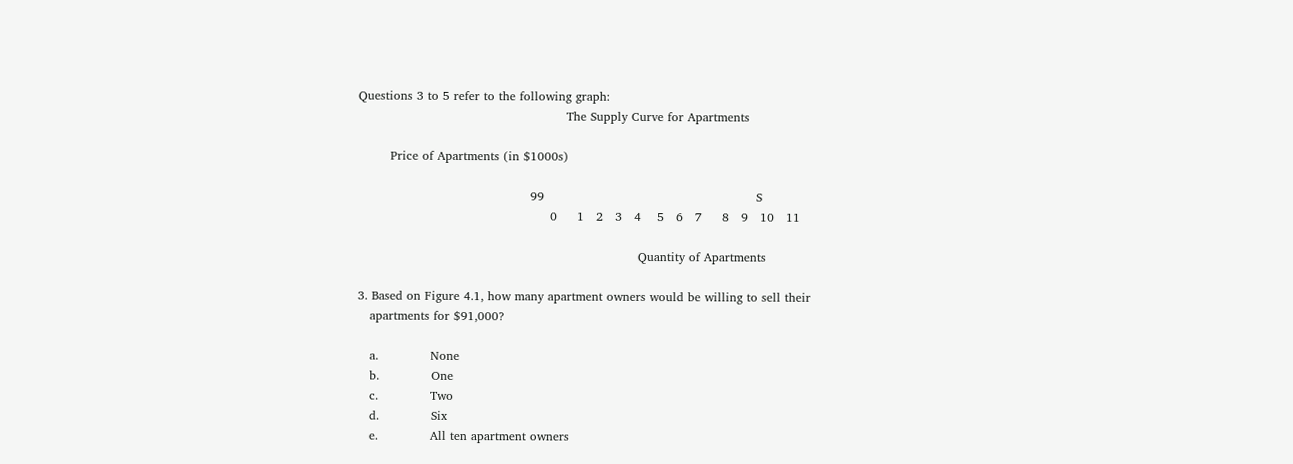Questions 3 to 5 refer to the following graph:
                                                    The Supply Curve for Apartments

        Price of Apartments (in $1000s)

                                           99                                                     S
                                                0     1   2   3   4    5   6   7     8   9   10   11

                                                                      Quantity of Apartments

3. Based on Figure 4.1, how many apartment owners would be willing to sell their
   apartments for $91,000?

   a.             None
   b.             One
   c.             Two
   d.             Six
   e.             All ten apartment owners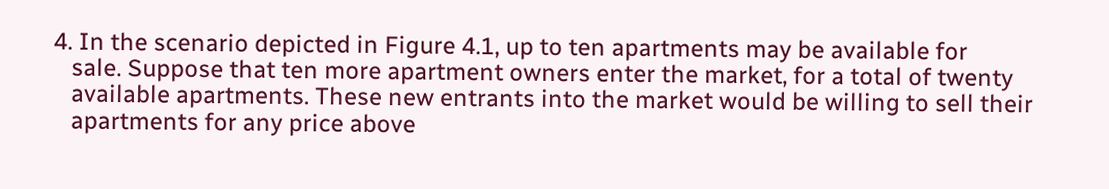4. In the scenario depicted in Figure 4.1, up to ten apartments may be available for
   sale. Suppose that ten more apartment owners enter the market, for a total of twenty
   available apartments. These new entrants into the market would be willing to sell their
   apartments for any price above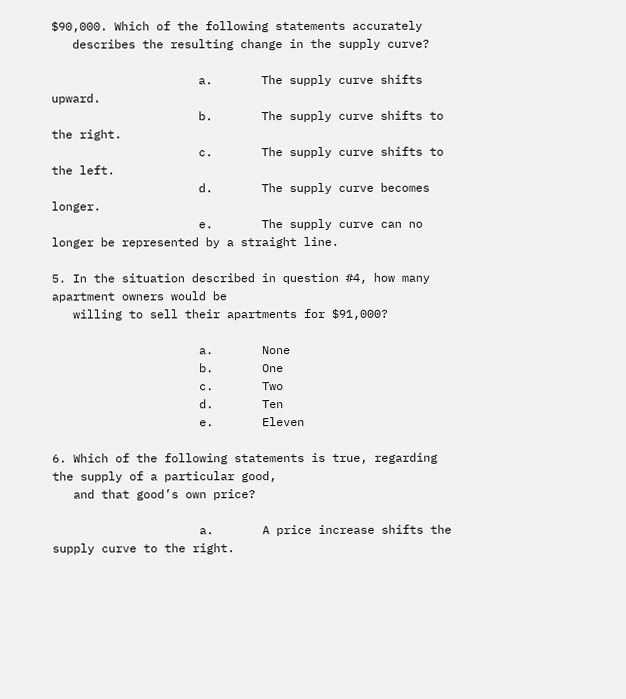$90,000. Which of the following statements accurately
   describes the resulting change in the supply curve?

                     a.       The supply curve shifts upward.
                     b.       The supply curve shifts to the right.
                     c.       The supply curve shifts to the left.
                     d.       The supply curve becomes longer.
                     e.       The supply curve can no longer be represented by a straight line.

5. In the situation described in question #4, how many apartment owners would be
   willing to sell their apartments for $91,000?

                     a.       None
                     b.       One
                     c.       Two
                     d.       Ten
                     e.       Eleven

6. Which of the following statements is true, regarding the supply of a particular good,
   and that good’s own price?

                     a.       A price increase shifts the supply curve to the right.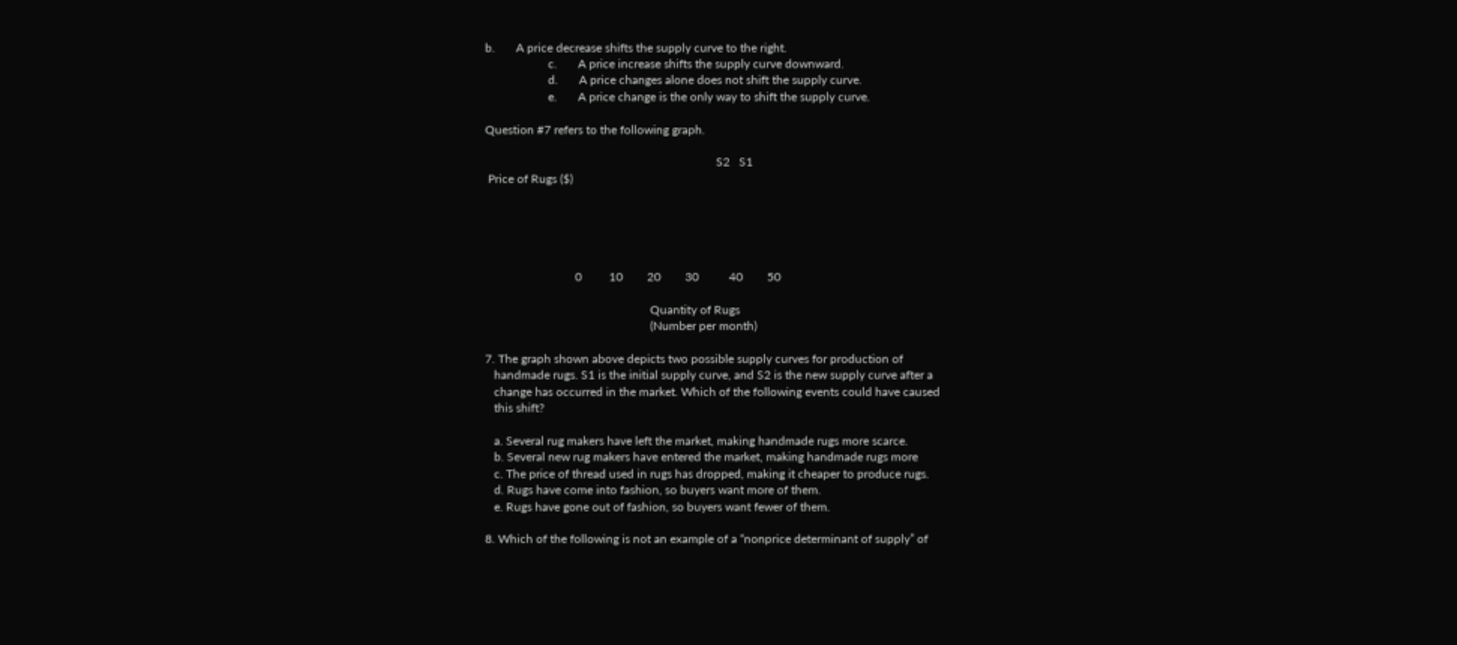b.       A price decrease shifts the supply curve to the right.
                     c.       A price increase shifts the supply curve downward.
                     d.       A price changes alone does not shift the supply curve.
                     e.       A price change is the only way to shift the supply curve.

Question #7 refers to the following graph.

                                                                             S2   S1
 Price of Rugs ($)





                              0         10        20        30          40        50

                                                       Quantity of Rugs
                                                       (Number per month)

7. The graph shown above depicts two possible supply curves for production of
   handmade rugs. S1 is the initial supply curve, and S2 is the new supply curve after a
   change has occurred in the market. Which of the following events could have caused
   this shift?

   a. Several rug makers have left the market, making handmade rugs more scarce.
   b. Several new rug makers have entered the market, making handmade rugs more
   c. The price of thread used in rugs has dropped, making it cheaper to produce rugs.
   d. Rugs have come into fashion, so buyers want more of them.
   e. Rugs have gone out of fashion, so buyers want fewer of them.

8. Which of the following is not an example of a “nonprice determinant of supply” of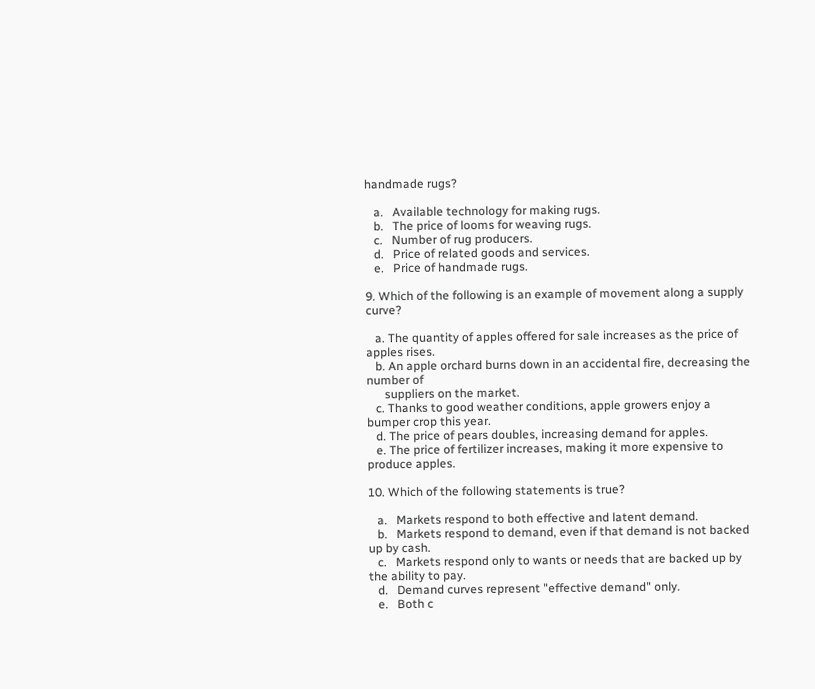handmade rugs?

   a.   Available technology for making rugs.
   b.   The price of looms for weaving rugs.
   c.   Number of rug producers.
   d.   Price of related goods and services.
   e.   Price of handmade rugs.

9. Which of the following is an example of movement along a supply curve?

   a. The quantity of apples offered for sale increases as the price of apples rises.
   b. An apple orchard burns down in an accidental fire, decreasing the number of
      suppliers on the market.
   c. Thanks to good weather conditions, apple growers enjoy a bumper crop this year.
   d. The price of pears doubles, increasing demand for apples.
   e. The price of fertilizer increases, making it more expensive to produce apples.

10. Which of the following statements is true?

   a.   Markets respond to both effective and latent demand.
   b.   Markets respond to demand, even if that demand is not backed up by cash.
   c.   Markets respond only to wants or needs that are backed up by the ability to pay.
   d.   Demand curves represent "effective demand" only.
   e.   Both c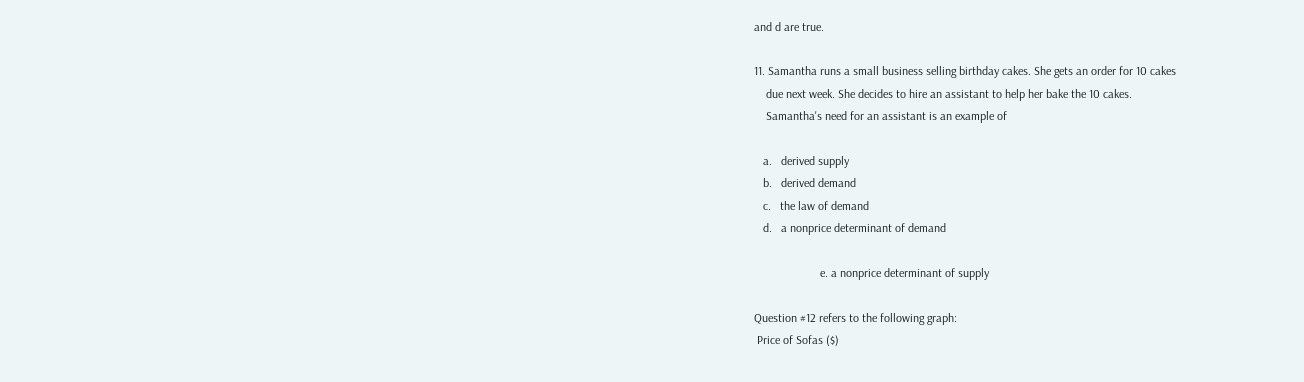and d are true.

11. Samantha runs a small business selling birthday cakes. She gets an order for 10 cakes
    due next week. She decides to hire an assistant to help her bake the 10 cakes.
    Samantha's need for an assistant is an example of

   a.   derived supply
   b.   derived demand
   c.   the law of demand
   d.   a nonprice determinant of demand

                      e. a nonprice determinant of supply

Question #12 refers to the following graph:
 Price of Sofas ($)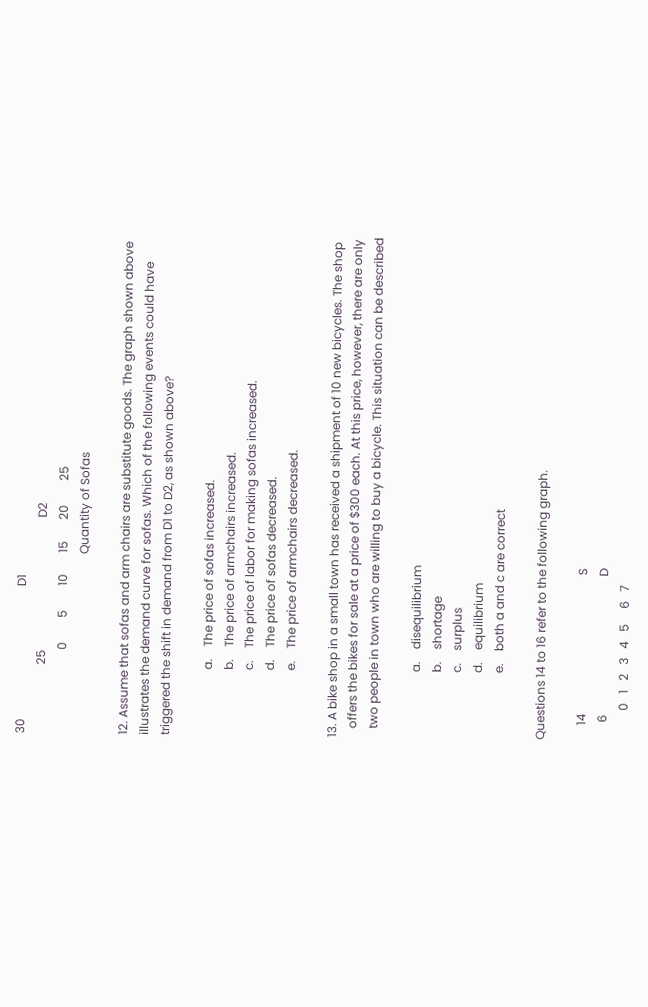30                                            D1
                       25                                            D2
                            0        5        10       15       20        25
                                                            Quantity of Sofas

12. Assume that sofas and arm chairs are substitute goods. The graph shown above
illustrates the demand curve for sofas. Which of the following events could have
triggered the shift in demand from D1 to D2, as shown above?

                      a.    The price of sofas increased.
                      b.    The price of armchairs increased.
                      c.    The price of labor for making sofas increased.
                      d.    The price of sofas decreased.
                      e.    The price of armchairs decreased.

13. A bike shop in a small town has received a shipment of 10 new bicycles. The shop
   offers the bikes for sale at a price of $300 each. At this price, however, there are only
   two people in town who are willing to buy a bicycle. This situation can be described

                      a.    disequilibrium
                      b.    shortage
                      c.    surplus
                      d.    equilibrium
                      e.    both a and c are correct

Questions 14 to 16 refer to the following graph.

     14                                              S
      6                                              D
          0   1   2   3   4   5     6   7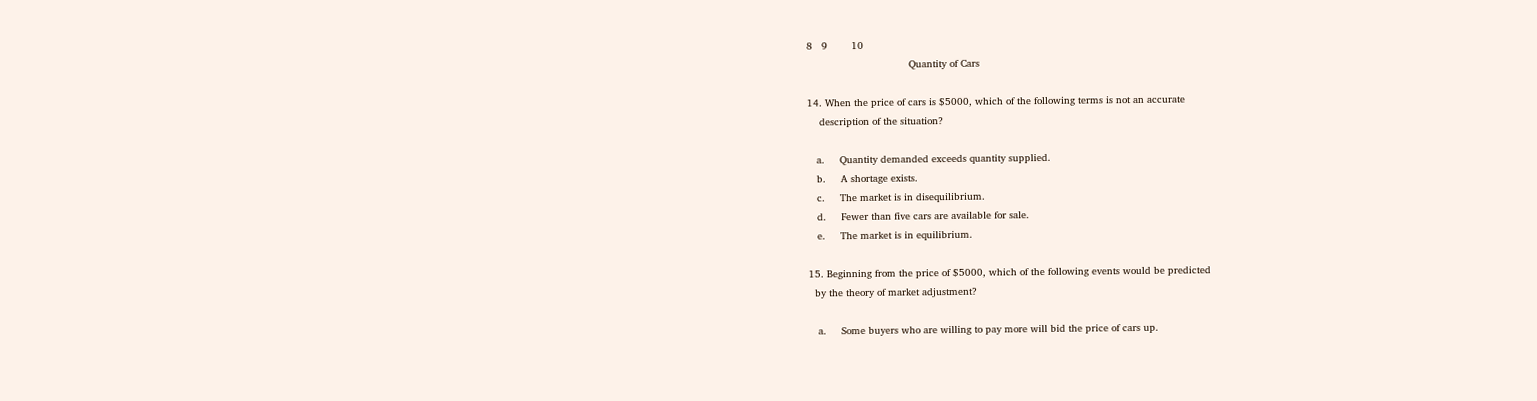8   9        10
                                  Quantity of Cars

14. When the price of cars is $5000, which of the following terms is not an accurate
    description of the situation?

   a.     Quantity demanded exceeds quantity supplied.
   b.     A shortage exists.
   c.     The market is in disequilibrium.
   d.     Fewer than five cars are available for sale.
   e.     The market is in equilibrium.

15. Beginning from the price of $5000, which of the following events would be predicted
  by the theory of market adjustment?

   a.     Some buyers who are willing to pay more will bid the price of cars up.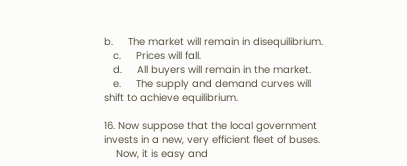b.     The market will remain in disequilibrium.
   c.     Prices will fall.
   d.     All buyers will remain in the market.
   e.     The supply and demand curves will shift to achieve equilibrium.

16. Now suppose that the local government invests in a new, very efficient fleet of buses.
    Now, it is easy and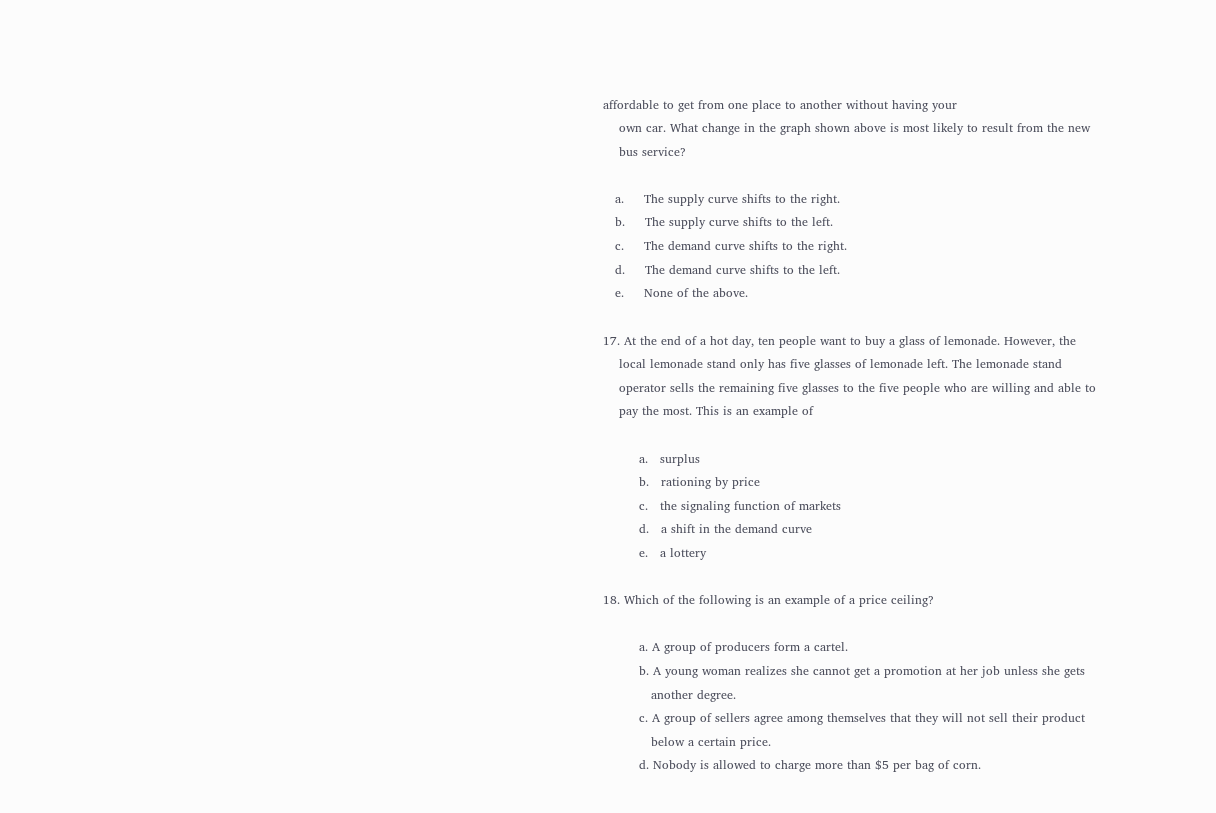affordable to get from one place to another without having your
    own car. What change in the graph shown above is most likely to result from the new
    bus service?

   a.     The supply curve shifts to the right.
   b.     The supply curve shifts to the left.
   c.     The demand curve shifts to the right.
   d.     The demand curve shifts to the left.
   e.     None of the above.

17. At the end of a hot day, ten people want to buy a glass of lemonade. However, the
    local lemonade stand only has five glasses of lemonade left. The lemonade stand
    operator sells the remaining five glasses to the five people who are willing and able to
    pay the most. This is an example of

         a.   surplus
         b.   rationing by price
         c.   the signaling function of markets
         d.   a shift in the demand curve
         e.   a lottery

18. Which of the following is an example of a price ceiling?

         a. A group of producers form a cartel.
         b. A young woman realizes she cannot get a promotion at her job unless she gets
            another degree.
         c. A group of sellers agree among themselves that they will not sell their product
            below a certain price.
         d. Nobody is allowed to charge more than $5 per bag of corn.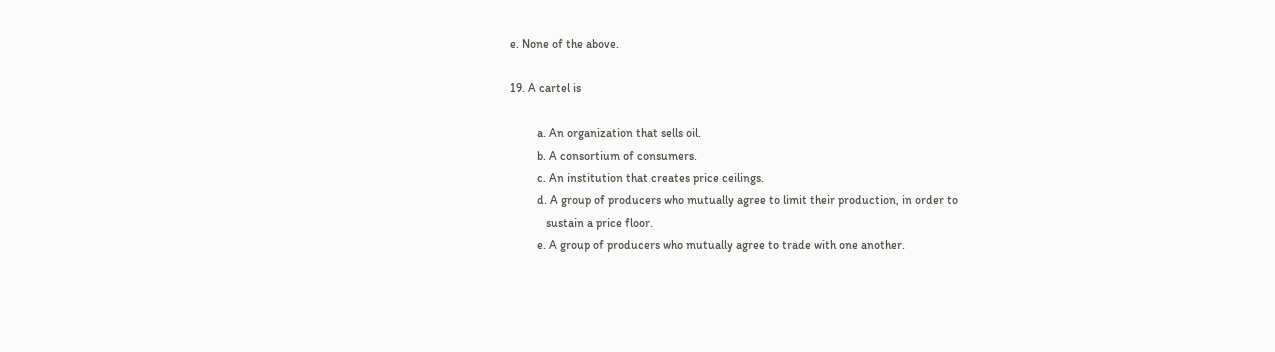e. None of the above.

19. A cartel is

         a. An organization that sells oil.
         b. A consortium of consumers.
         c. An institution that creates price ceilings.
         d. A group of producers who mutually agree to limit their production, in order to
            sustain a price floor.
         e. A group of producers who mutually agree to trade with one another.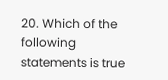20. Which of the following statements is true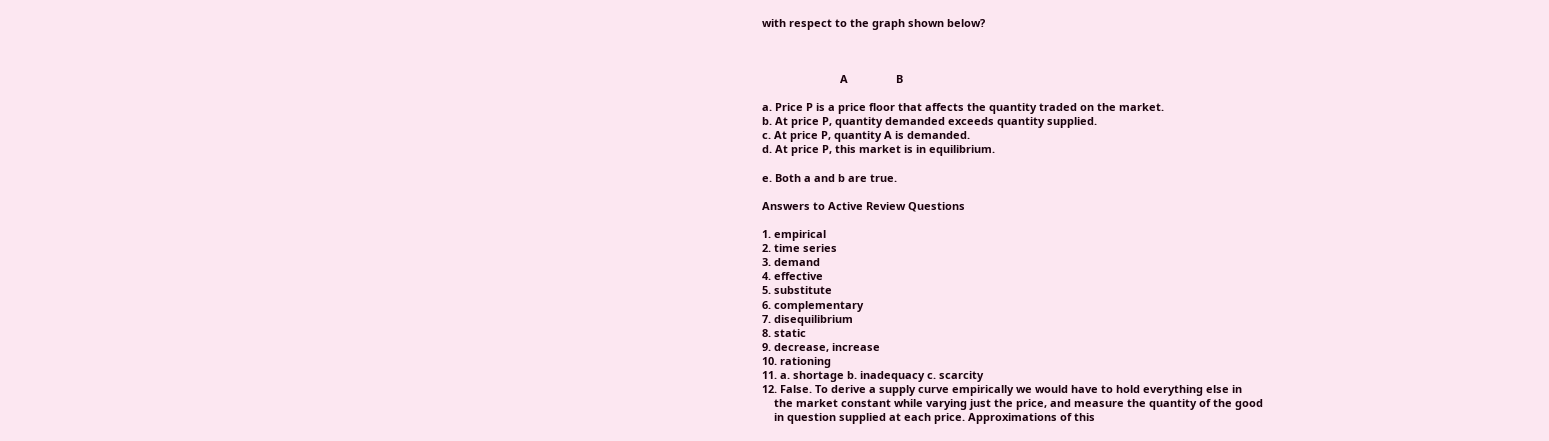with respect to the graph shown below?



                          A                B

a. Price P is a price floor that affects the quantity traded on the market.
b. At price P, quantity demanded exceeds quantity supplied.
c. At price P, quantity A is demanded.
d. At price P, this market is in equilibrium.

e. Both a and b are true.

Answers to Active Review Questions

1. empirical
2. time series
3. demand
4. effective
5. substitute
6. complementary
7. disequilibrium
8. static
9. decrease, increase
10. rationing
11. a. shortage b. inadequacy c. scarcity
12. False. To derive a supply curve empirically we would have to hold everything else in
    the market constant while varying just the price, and measure the quantity of the good
    in question supplied at each price. Approximations of this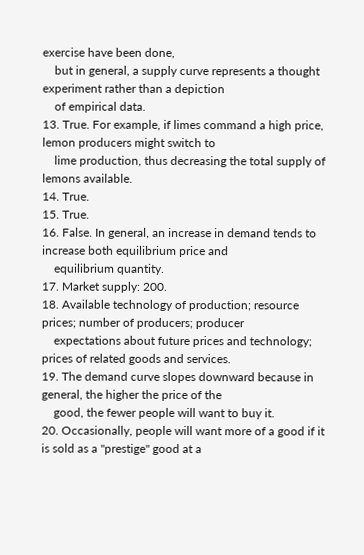exercise have been done,
    but in general, a supply curve represents a thought experiment rather than a depiction
    of empirical data.
13. True. For example, if limes command a high price, lemon producers might switch to
    lime production, thus decreasing the total supply of lemons available.
14. True.
15. True.
16. False. In general, an increase in demand tends to increase both equilibrium price and
    equilibrium quantity.
17. Market supply: 200.
18. Available technology of production; resource prices; number of producers; producer
    expectations about future prices and technology; prices of related goods and services.
19. The demand curve slopes downward because in general, the higher the price of the
    good, the fewer people will want to buy it.
20. Occasionally, people will want more of a good if it is sold as a "prestige" good at a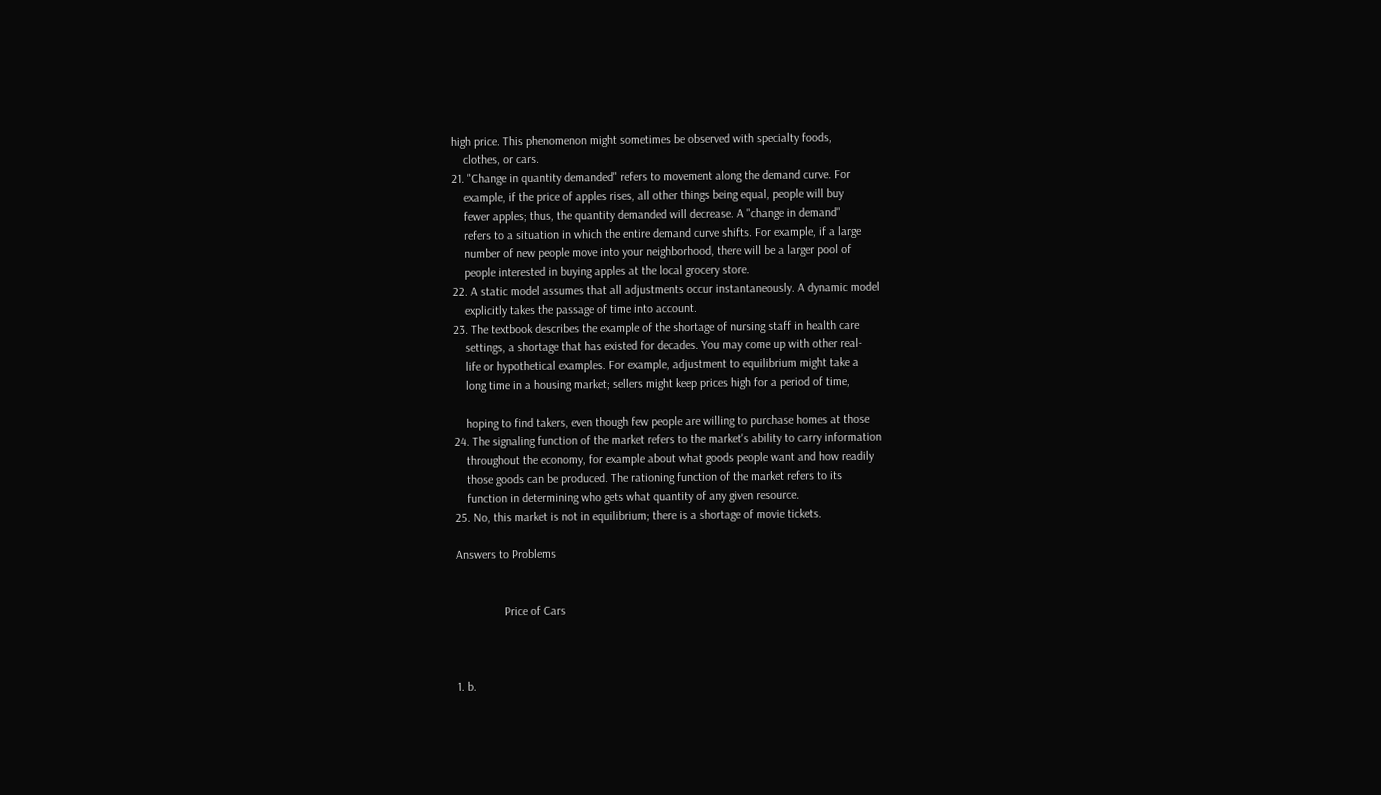high price. This phenomenon might sometimes be observed with specialty foods,
    clothes, or cars.
21. "Change in quantity demanded" refers to movement along the demand curve. For
    example, if the price of apples rises, all other things being equal, people will buy
    fewer apples; thus, the quantity demanded will decrease. A "change in demand"
    refers to a situation in which the entire demand curve shifts. For example, if a large
    number of new people move into your neighborhood, there will be a larger pool of
    people interested in buying apples at the local grocery store.
22. A static model assumes that all adjustments occur instantaneously. A dynamic model
    explicitly takes the passage of time into account.
23. The textbook describes the example of the shortage of nursing staff in health care
    settings, a shortage that has existed for decades. You may come up with other real-
    life or hypothetical examples. For example, adjustment to equilibrium might take a
    long time in a housing market; sellers might keep prices high for a period of time,

    hoping to find takers, even though few people are willing to purchase homes at those
24. The signaling function of the market refers to the market's ability to carry information
    throughout the economy, for example about what goods people want and how readily
    those goods can be produced. The rationing function of the market refers to its
    function in determining who gets what quantity of any given resource.
25. No, this market is not in equilibrium; there is a shortage of movie tickets.

Answers to Problems


                Price of Cars



1. b.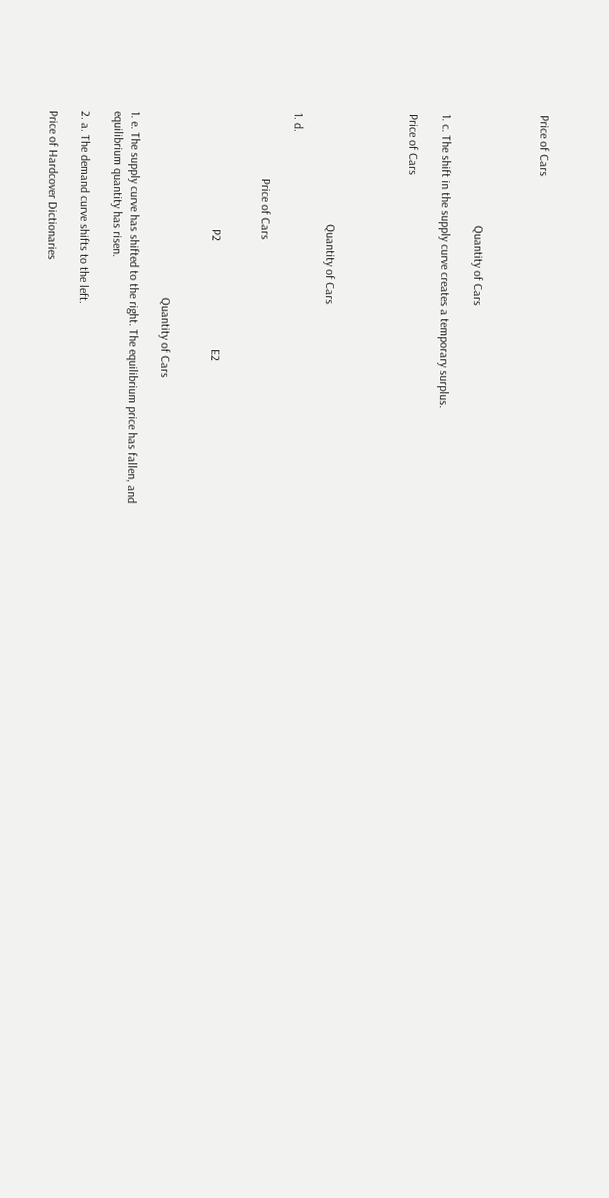Price of Cars



                                     Quantity of Cars

1. c. The shift in the supply curve creates a temporary surplus.

Price of Cars




                                     Quantity of Cars

1. d.

                      Price of Cars


                                       P2                                    E2


                                                              Quantity of Cars

1. e. The supply curve has shifted to the right. The equilibrium price has fallen, and
equilibrium quantity has risen.

2. a. The demand curve shifts to the left.

Price of Hardcover Dictionaries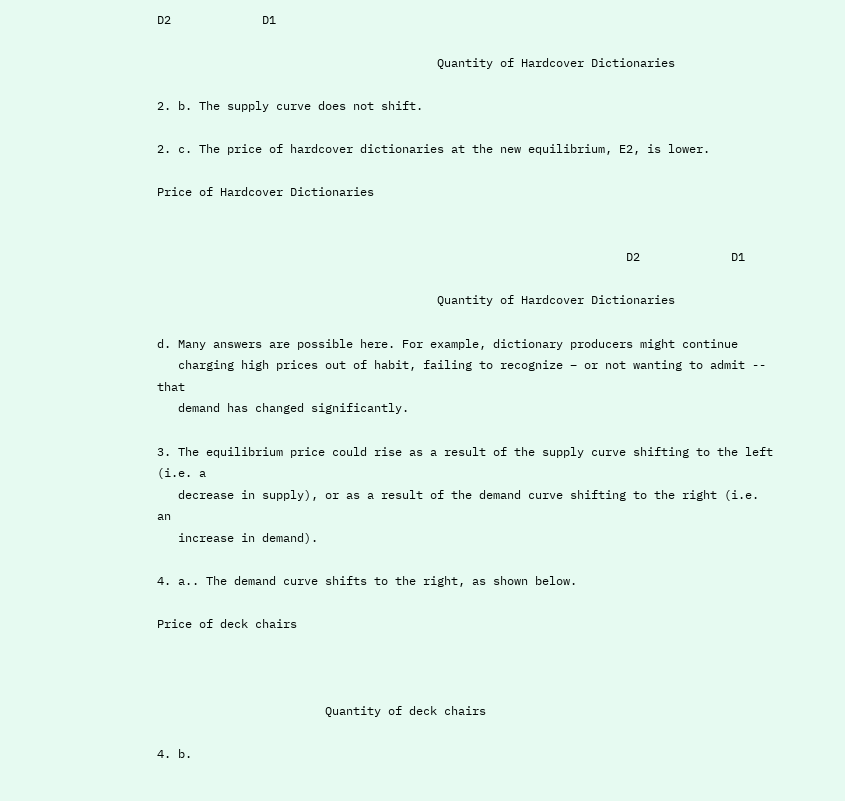D2             D1

                                        Quantity of Hardcover Dictionaries

2. b. The supply curve does not shift.

2. c. The price of hardcover dictionaries at the new equilibrium, E2, is lower.

Price of Hardcover Dictionaries


                                                                   D2             D1

                                        Quantity of Hardcover Dictionaries

d. Many answers are possible here. For example, dictionary producers might continue
   charging high prices out of habit, failing to recognize – or not wanting to admit -- that
   demand has changed significantly.

3. The equilibrium price could rise as a result of the supply curve shifting to the left (i.e. a
   decrease in supply), or as a result of the demand curve shifting to the right (i.e. an
   increase in demand).

4. a.. The demand curve shifts to the right, as shown below.

Price of deck chairs



                        Quantity of deck chairs

4. b.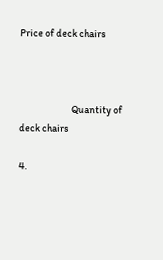Price of deck chairs



                          Quantity of deck chairs

4.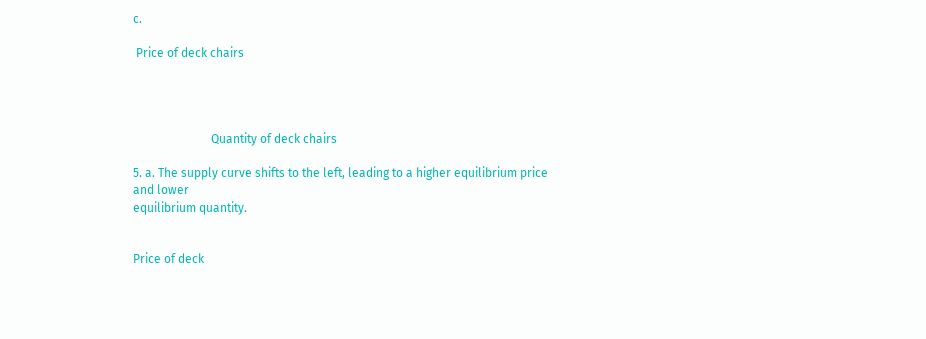c.

 Price of deck chairs




                          Quantity of deck chairs

5. a. The supply curve shifts to the left, leading to a higher equilibrium price and lower
equilibrium quantity.


Price of deck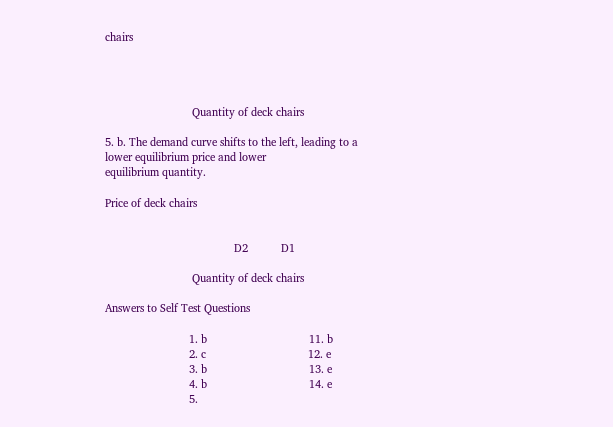chairs




                             Quantity of deck chairs

5. b. The demand curve shifts to the left, leading to a lower equilibrium price and lower
equilibrium quantity.

Price of deck chairs


                                           D2           D1

                             Quantity of deck chairs

Answers to Self Test Questions

                            1. b                                  11. b
                            2. c                                  12. e
                            3. b                                  13. e
                            4. b                                  14. e
                            5.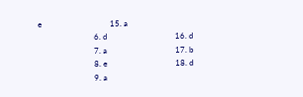e                                  15. a
                            6. d                                  16. d
                            7. a                                  17. b
                            8. e                                  18. d
                            9. a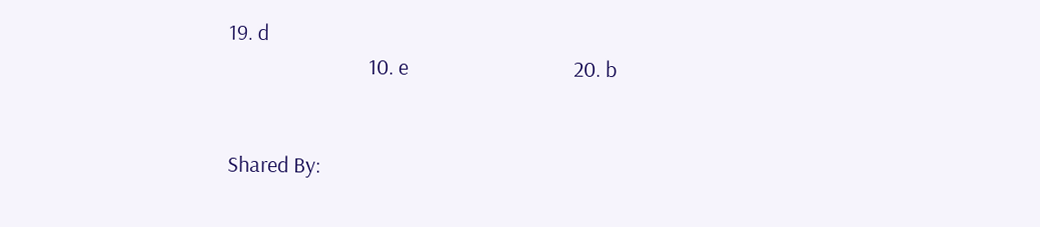19. d
                            10. e                                 20. b


Shared By: